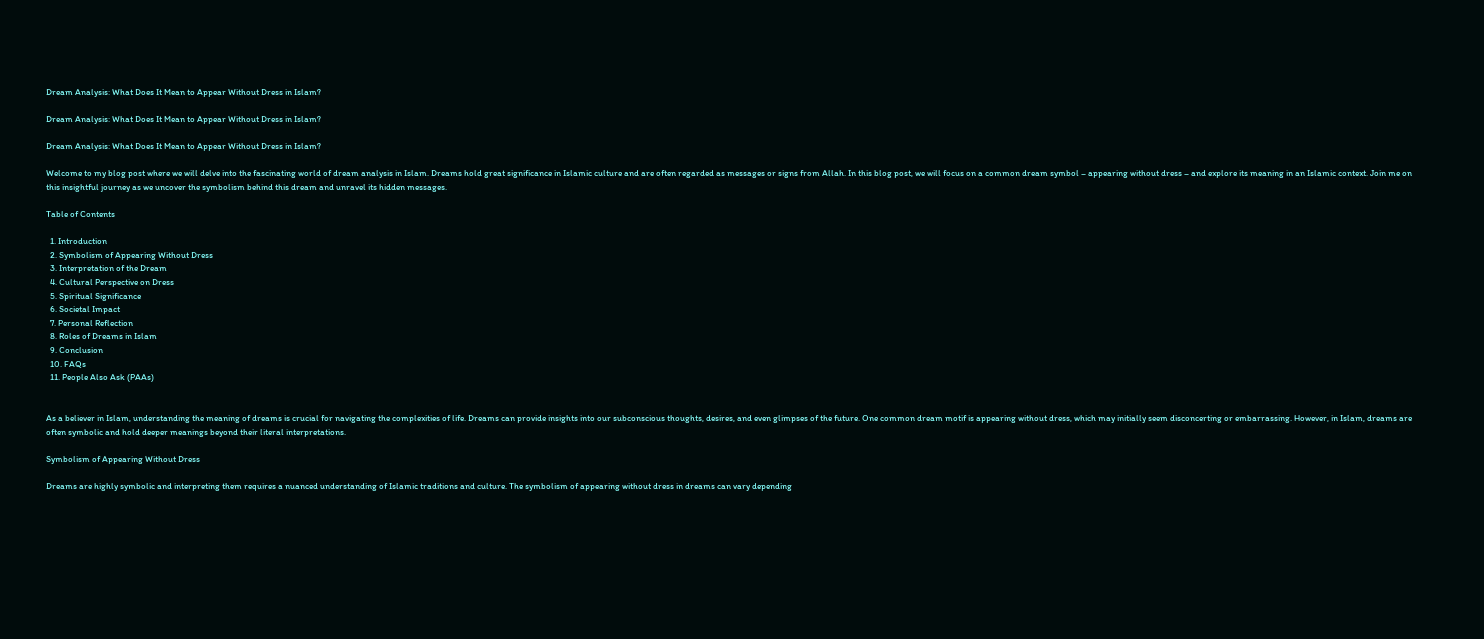Dream Analysis: What Does It Mean to Appear Without Dress in Islam?

Dream Analysis: What Does It Mean to Appear Without Dress in Islam?

Dream Analysis: What Does It Mean to Appear Without Dress in Islam?

Welcome to my blog post where we will delve into the fascinating world of dream analysis in Islam. Dreams hold great significance in Islamic culture and are often regarded as messages or signs from Allah. In this blog post, we will focus on a common dream symbol – appearing without dress – and explore its meaning in an Islamic context. Join me on this insightful journey as we uncover the symbolism behind this dream and unravel its hidden messages.

Table of Contents

  1. Introduction
  2. Symbolism of Appearing Without Dress
  3. Interpretation of the Dream
  4. Cultural Perspective on Dress
  5. Spiritual Significance
  6. Societal Impact
  7. Personal Reflection
  8. Roles of Dreams in Islam
  9. Conclusion
  10. FAQs
  11. People Also Ask (PAAs)


As a believer in Islam, understanding the meaning of dreams is crucial for navigating the complexities of life. Dreams can provide insights into our subconscious thoughts, desires, and even glimpses of the future. One common dream motif is appearing without dress, which may initially seem disconcerting or embarrassing. However, in Islam, dreams are often symbolic and hold deeper meanings beyond their literal interpretations.

Symbolism of Appearing Without Dress

Dreams are highly symbolic and interpreting them requires a nuanced understanding of Islamic traditions and culture. The symbolism of appearing without dress in dreams can vary depending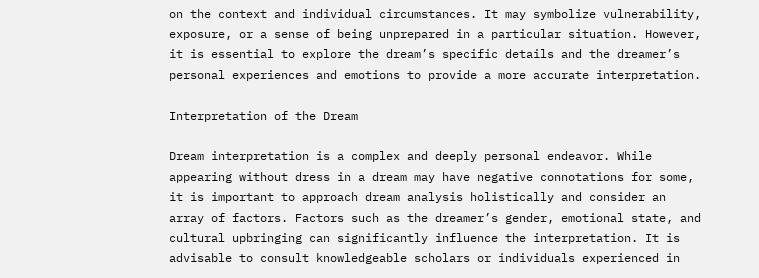on the context and individual circumstances. It may symbolize vulnerability, exposure, or a sense of being unprepared in a particular situation. However, it is essential to explore the dream’s specific details and the dreamer’s personal experiences and emotions to provide a more accurate interpretation.

Interpretation of the Dream

Dream interpretation is a complex and deeply personal endeavor. While appearing without dress in a dream may have negative connotations for some, it is important to approach dream analysis holistically and consider an array of factors. Factors such as the dreamer’s gender, emotional state, and cultural upbringing can significantly influence the interpretation. It is advisable to consult knowledgeable scholars or individuals experienced in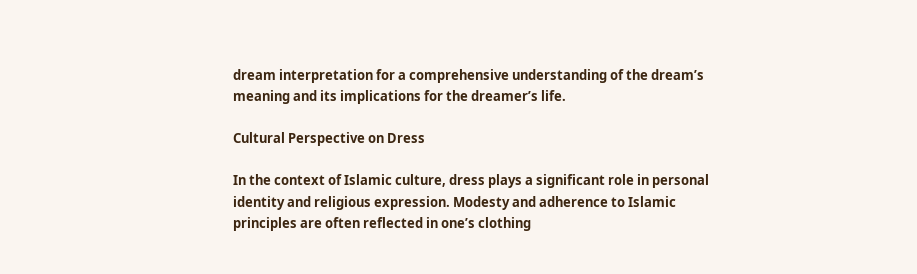dream interpretation for a comprehensive understanding of the dream’s meaning and its implications for the dreamer’s life.

Cultural Perspective on Dress

In the context of Islamic culture, dress plays a significant role in personal identity and religious expression. Modesty and adherence to Islamic principles are often reflected in one’s clothing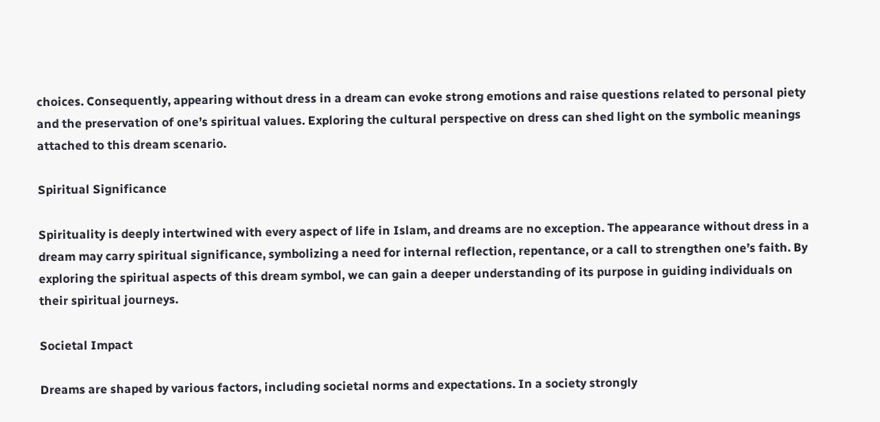choices. Consequently, appearing without dress in a dream can evoke strong emotions and raise questions related to personal piety and the preservation of one’s spiritual values. Exploring the cultural perspective on dress can shed light on the symbolic meanings attached to this dream scenario.

Spiritual Significance

Spirituality is deeply intertwined with every aspect of life in Islam, and dreams are no exception. The appearance without dress in a dream may carry spiritual significance, symbolizing a need for internal reflection, repentance, or a call to strengthen one’s faith. By exploring the spiritual aspects of this dream symbol, we can gain a deeper understanding of its purpose in guiding individuals on their spiritual journeys.

Societal Impact

Dreams are shaped by various factors, including societal norms and expectations. In a society strongly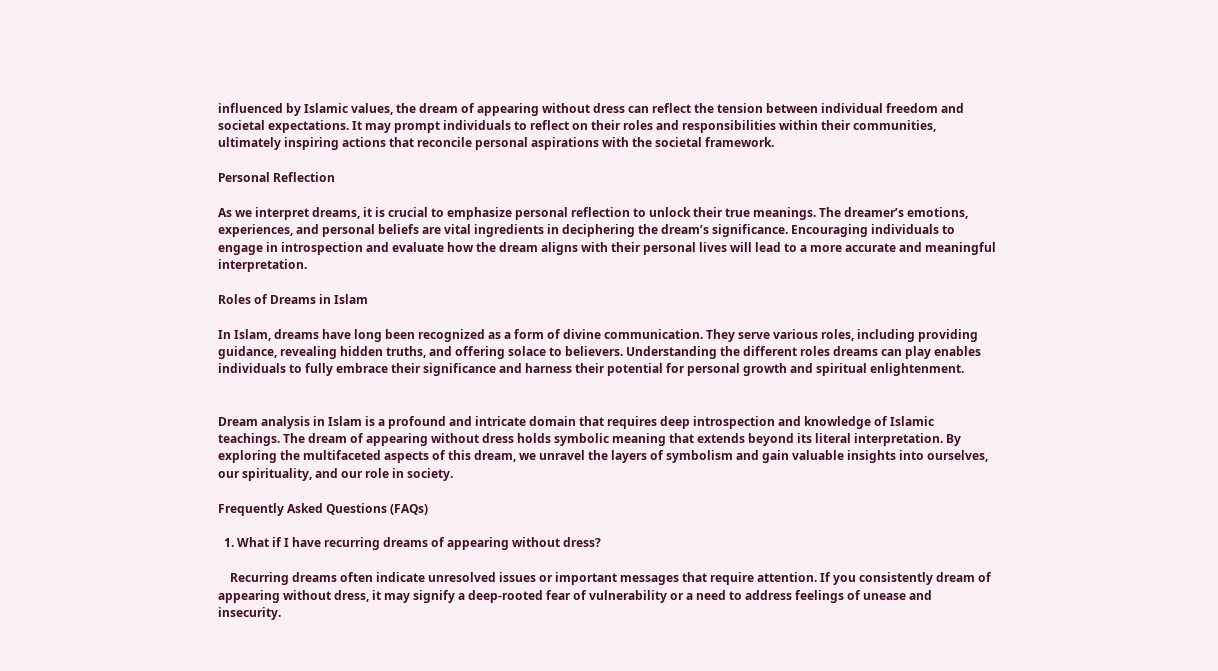influenced by Islamic values, the dream of appearing without dress can reflect the tension between individual freedom and societal expectations. It may prompt individuals to reflect on their roles and responsibilities within their communities, ultimately inspiring actions that reconcile personal aspirations with the societal framework.

Personal Reflection

As we interpret dreams, it is crucial to emphasize personal reflection to unlock their true meanings. The dreamer’s emotions, experiences, and personal beliefs are vital ingredients in deciphering the dream’s significance. Encouraging individuals to engage in introspection and evaluate how the dream aligns with their personal lives will lead to a more accurate and meaningful interpretation.

Roles of Dreams in Islam

In Islam, dreams have long been recognized as a form of divine communication. They serve various roles, including providing guidance, revealing hidden truths, and offering solace to believers. Understanding the different roles dreams can play enables individuals to fully embrace their significance and harness their potential for personal growth and spiritual enlightenment.


Dream analysis in Islam is a profound and intricate domain that requires deep introspection and knowledge of Islamic teachings. The dream of appearing without dress holds symbolic meaning that extends beyond its literal interpretation. By exploring the multifaceted aspects of this dream, we unravel the layers of symbolism and gain valuable insights into ourselves, our spirituality, and our role in society.

Frequently Asked Questions (FAQs)

  1. What if I have recurring dreams of appearing without dress?

    Recurring dreams often indicate unresolved issues or important messages that require attention. If you consistently dream of appearing without dress, it may signify a deep-rooted fear of vulnerability or a need to address feelings of unease and insecurity.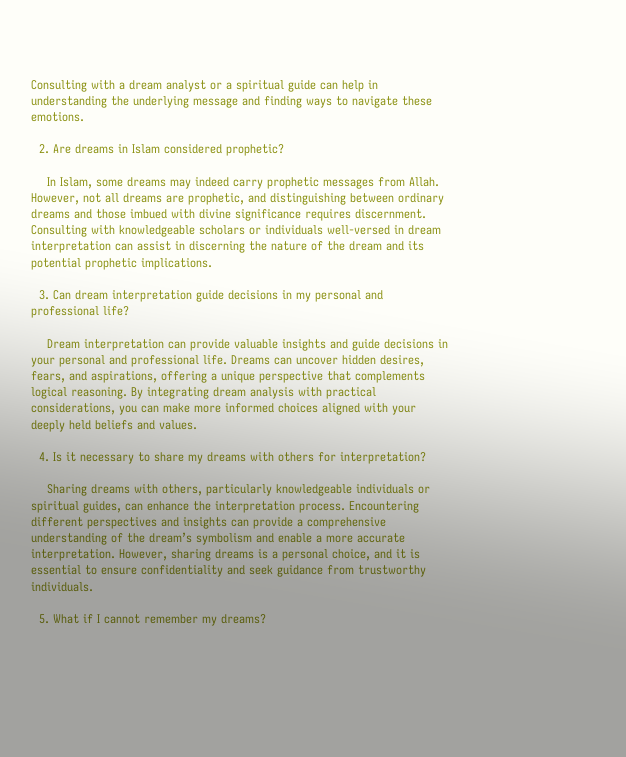Consulting with a dream analyst or a spiritual guide can help in understanding the underlying message and finding ways to navigate these emotions.

  2. Are dreams in Islam considered prophetic?

    In Islam, some dreams may indeed carry prophetic messages from Allah. However, not all dreams are prophetic, and distinguishing between ordinary dreams and those imbued with divine significance requires discernment. Consulting with knowledgeable scholars or individuals well-versed in dream interpretation can assist in discerning the nature of the dream and its potential prophetic implications.

  3. Can dream interpretation guide decisions in my personal and professional life?

    Dream interpretation can provide valuable insights and guide decisions in your personal and professional life. Dreams can uncover hidden desires, fears, and aspirations, offering a unique perspective that complements logical reasoning. By integrating dream analysis with practical considerations, you can make more informed choices aligned with your deeply held beliefs and values.

  4. Is it necessary to share my dreams with others for interpretation?

    Sharing dreams with others, particularly knowledgeable individuals or spiritual guides, can enhance the interpretation process. Encountering different perspectives and insights can provide a comprehensive understanding of the dream’s symbolism and enable a more accurate interpretation. However, sharing dreams is a personal choice, and it is essential to ensure confidentiality and seek guidance from trustworthy individuals.

  5. What if I cannot remember my dreams?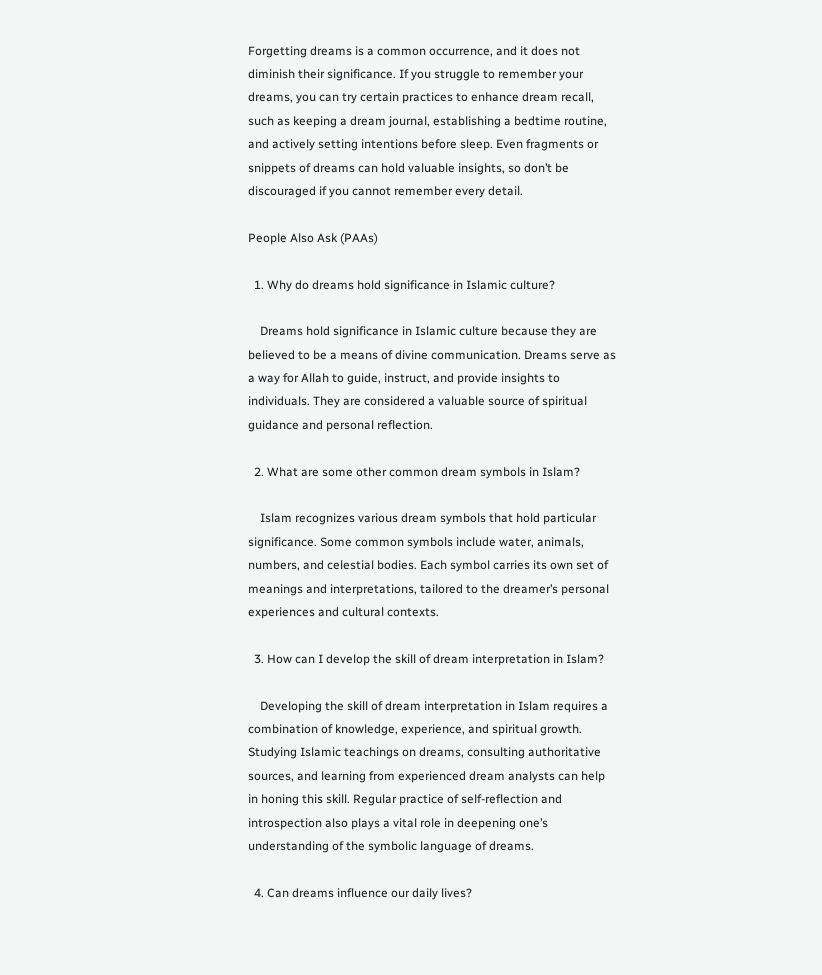Forgetting dreams is a common occurrence, and it does not diminish their significance. If you struggle to remember your dreams, you can try certain practices to enhance dream recall, such as keeping a dream journal, establishing a bedtime routine, and actively setting intentions before sleep. Even fragments or snippets of dreams can hold valuable insights, so don’t be discouraged if you cannot remember every detail.

People Also Ask (PAAs)

  1. Why do dreams hold significance in Islamic culture?

    Dreams hold significance in Islamic culture because they are believed to be a means of divine communication. Dreams serve as a way for Allah to guide, instruct, and provide insights to individuals. They are considered a valuable source of spiritual guidance and personal reflection.

  2. What are some other common dream symbols in Islam?

    Islam recognizes various dream symbols that hold particular significance. Some common symbols include water, animals, numbers, and celestial bodies. Each symbol carries its own set of meanings and interpretations, tailored to the dreamer’s personal experiences and cultural contexts.

  3. How can I develop the skill of dream interpretation in Islam?

    Developing the skill of dream interpretation in Islam requires a combination of knowledge, experience, and spiritual growth. Studying Islamic teachings on dreams, consulting authoritative sources, and learning from experienced dream analysts can help in honing this skill. Regular practice of self-reflection and introspection also plays a vital role in deepening one’s understanding of the symbolic language of dreams.

  4. Can dreams influence our daily lives?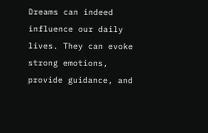Dreams can indeed influence our daily lives. They can evoke strong emotions, provide guidance, and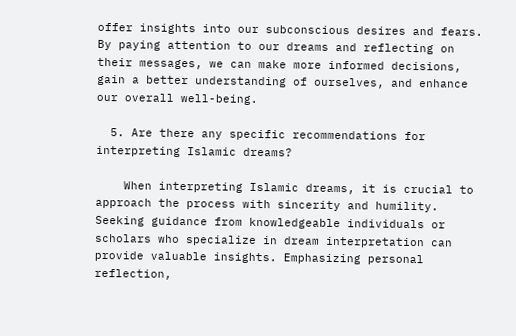offer insights into our subconscious desires and fears. By paying attention to our dreams and reflecting on their messages, we can make more informed decisions, gain a better understanding of ourselves, and enhance our overall well-being.

  5. Are there any specific recommendations for interpreting Islamic dreams?

    When interpreting Islamic dreams, it is crucial to approach the process with sincerity and humility. Seeking guidance from knowledgeable individuals or scholars who specialize in dream interpretation can provide valuable insights. Emphasizing personal reflection,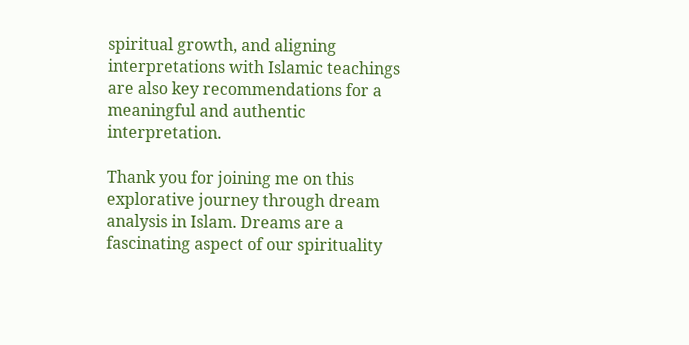spiritual growth, and aligning interpretations with Islamic teachings are also key recommendations for a meaningful and authentic interpretation.

Thank you for joining me on this explorative journey through dream analysis in Islam. Dreams are a fascinating aspect of our spirituality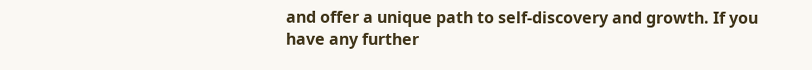and offer a unique path to self-discovery and growth. If you have any further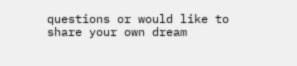questions or would like to share your own dream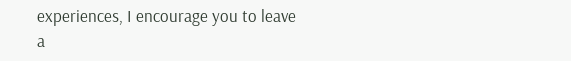experiences, I encourage you to leave a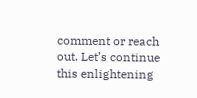comment or reach out. Let’s continue this enlightening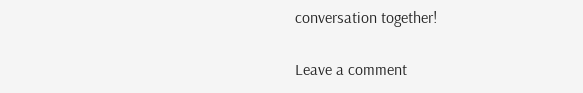conversation together!

Leave a comment